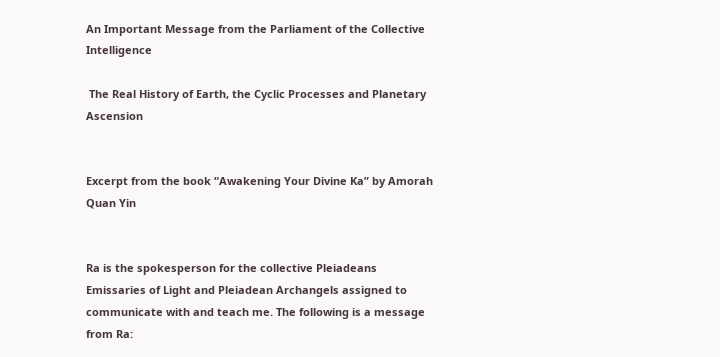An Important Message from the Parliament of the Collective Intelligence

 The Real History of Earth, the Cyclic Processes and Planetary Ascension


Excerpt from the book “Awakening Your Divine Ka” by Amorah Quan Yin


Ra is the spokesperson for the collective Pleiadeans Emissaries of Light and Pleiadean Archangels assigned to communicate with and teach me. The following is a message from Ra: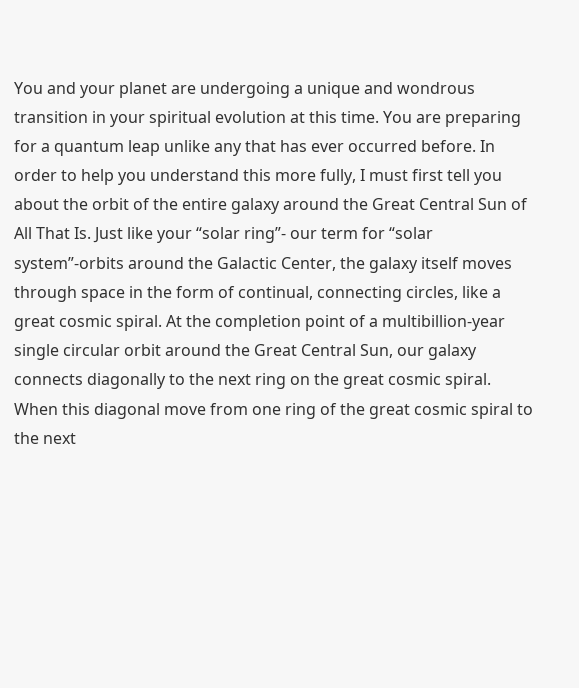You and your planet are undergoing a unique and wondrous transition in your spiritual evolution at this time. You are preparing for a quantum leap unlike any that has ever occurred before. In order to help you understand this more fully, I must first tell you about the orbit of the entire galaxy around the Great Central Sun of All That Is. Just like your “solar ring”- our term for “solar system”-orbits around the Galactic Center, the galaxy itself moves through space in the form of continual, connecting circles, like a great cosmic spiral. At the completion point of a multibillion-year single circular orbit around the Great Central Sun, our galaxy connects diagonally to the next ring on the great cosmic spiral. When this diagonal move from one ring of the great cosmic spiral to the next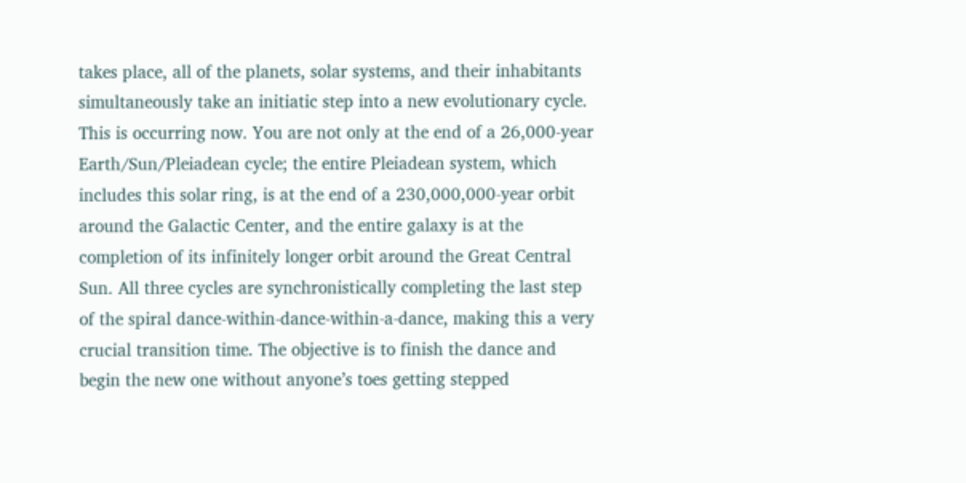takes place, all of the planets, solar systems, and their inhabitants simultaneously take an initiatic step into a new evolutionary cycle. This is occurring now. You are not only at the end of a 26,000-year Earth/Sun/Pleiadean cycle; the entire Pleiadean system, which includes this solar ring, is at the end of a 230,000,000-year orbit around the Galactic Center, and the entire galaxy is at the completion of its infinitely longer orbit around the Great Central Sun. All three cycles are synchronistically completing the last step of the spiral dance-within-dance-within-a-dance, making this a very crucial transition time. The objective is to finish the dance and begin the new one without anyone’s toes getting stepped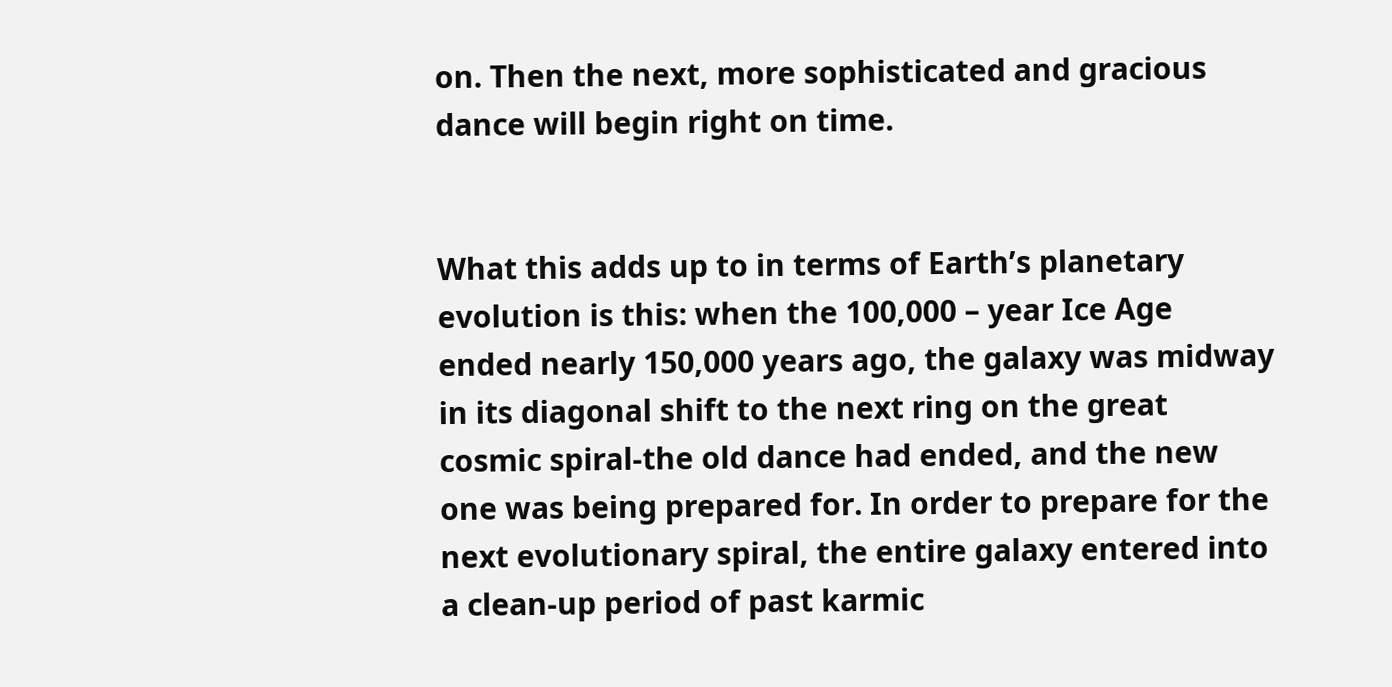on. Then the next, more sophisticated and gracious dance will begin right on time.


What this adds up to in terms of Earth’s planetary evolution is this: when the 100,000 – year Ice Age ended nearly 150,000 years ago, the galaxy was midway in its diagonal shift to the next ring on the great cosmic spiral-the old dance had ended, and the new one was being prepared for. In order to prepare for the next evolutionary spiral, the entire galaxy entered into a clean-up period of past karmic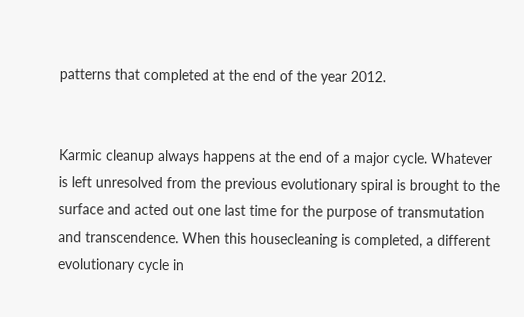patterns that completed at the end of the year 2012.


Karmic cleanup always happens at the end of a major cycle. Whatever is left unresolved from the previous evolutionary spiral is brought to the surface and acted out one last time for the purpose of transmutation and transcendence. When this housecleaning is completed, a different evolutionary cycle in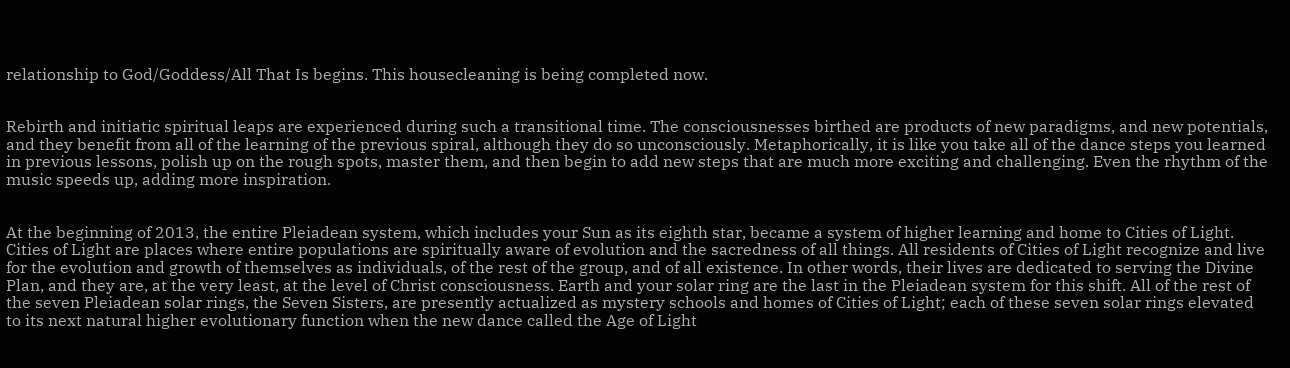relationship to God/Goddess/All That Is begins. This housecleaning is being completed now.


Rebirth and initiatic spiritual leaps are experienced during such a transitional time. The consciousnesses birthed are products of new paradigms, and new potentials, and they benefit from all of the learning of the previous spiral, although they do so unconsciously. Metaphorically, it is like you take all of the dance steps you learned in previous lessons, polish up on the rough spots, master them, and then begin to add new steps that are much more exciting and challenging. Even the rhythm of the music speeds up, adding more inspiration.


At the beginning of 2013, the entire Pleiadean system, which includes your Sun as its eighth star, became a system of higher learning and home to Cities of Light. Cities of Light are places where entire populations are spiritually aware of evolution and the sacredness of all things. All residents of Cities of Light recognize and live for the evolution and growth of themselves as individuals, of the rest of the group, and of all existence. In other words, their lives are dedicated to serving the Divine Plan, and they are, at the very least, at the level of Christ consciousness. Earth and your solar ring are the last in the Pleiadean system for this shift. All of the rest of the seven Pleiadean solar rings, the Seven Sisters, are presently actualized as mystery schools and homes of Cities of Light; each of these seven solar rings elevated to its next natural higher evolutionary function when the new dance called the Age of Light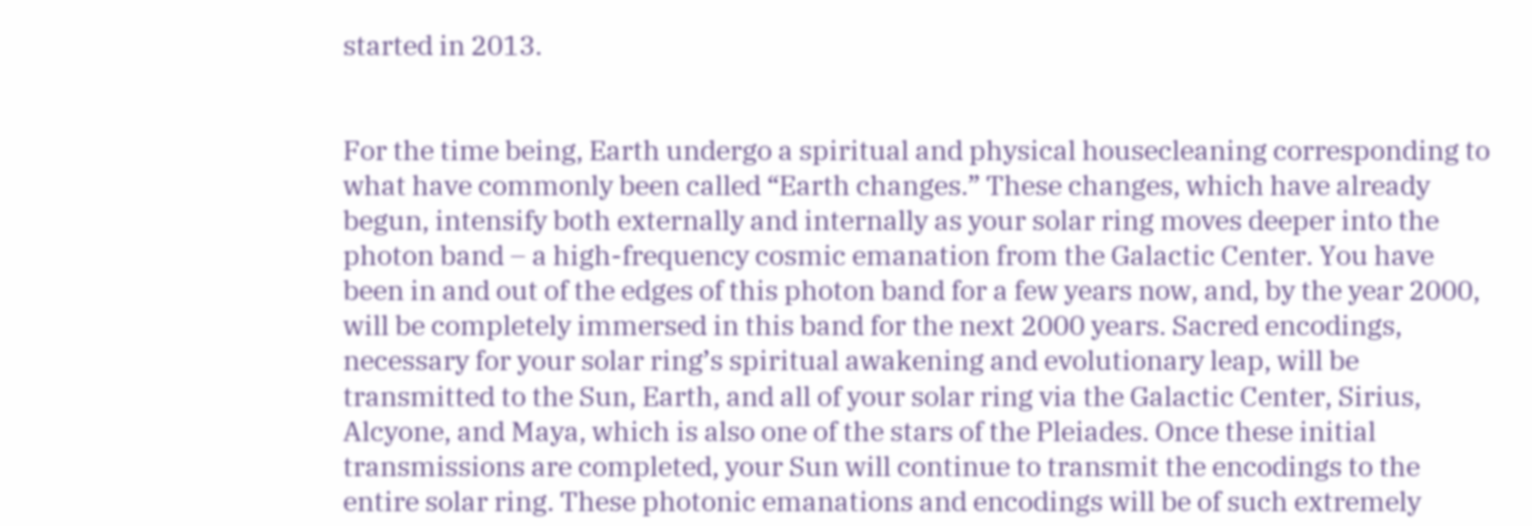started in 2013.


For the time being, Earth undergo a spiritual and physical housecleaning corresponding to what have commonly been called “Earth changes.” These changes, which have already begun, intensify both externally and internally as your solar ring moves deeper into the photon band – a high-frequency cosmic emanation from the Galactic Center. You have been in and out of the edges of this photon band for a few years now, and, by the year 2000, will be completely immersed in this band for the next 2000 years. Sacred encodings, necessary for your solar ring’s spiritual awakening and evolutionary leap, will be transmitted to the Sun, Earth, and all of your solar ring via the Galactic Center, Sirius, Alcyone, and Maya, which is also one of the stars of the Pleiades. Once these initial transmissions are completed, your Sun will continue to transmit the encodings to the entire solar ring. These photonic emanations and encodings will be of such extremely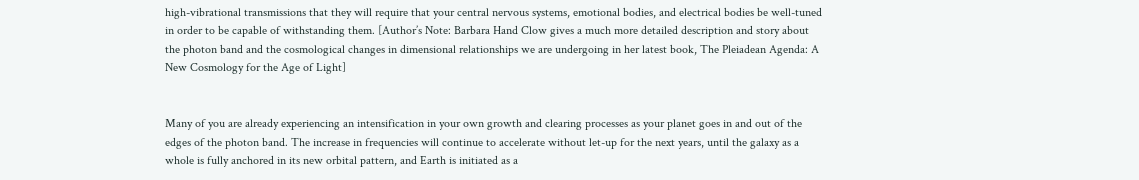high-vibrational transmissions that they will require that your central nervous systems, emotional bodies, and electrical bodies be well-tuned in order to be capable of withstanding them. [Author’s Note: Barbara Hand Clow gives a much more detailed description and story about the photon band and the cosmological changes in dimensional relationships we are undergoing in her latest book, The Pleiadean Agenda: A New Cosmology for the Age of Light]


Many of you are already experiencing an intensification in your own growth and clearing processes as your planet goes in and out of the edges of the photon band. The increase in frequencies will continue to accelerate without let-up for the next years, until the galaxy as a whole is fully anchored in its new orbital pattern, and Earth is initiated as a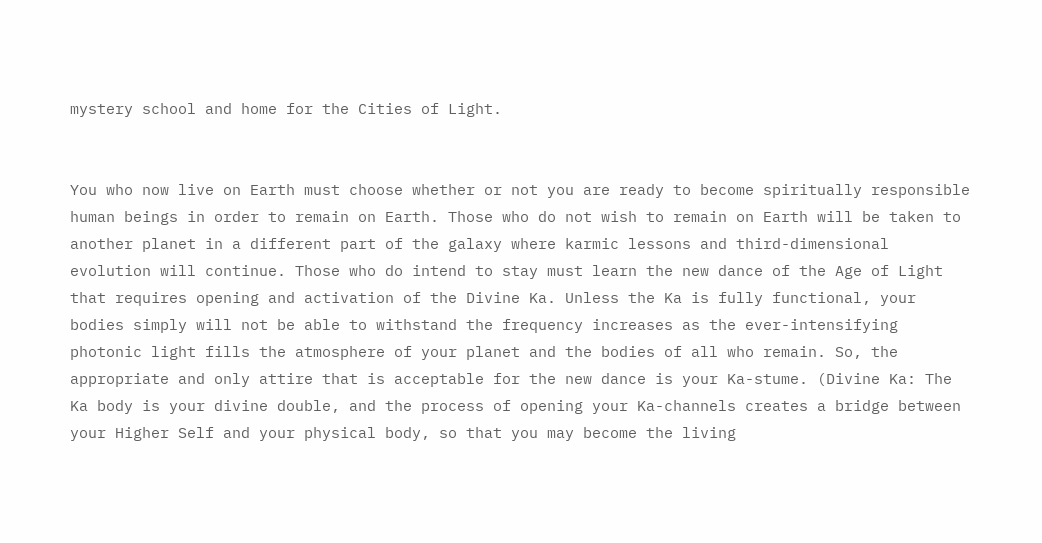mystery school and home for the Cities of Light.


You who now live on Earth must choose whether or not you are ready to become spiritually responsible human beings in order to remain on Earth. Those who do not wish to remain on Earth will be taken to another planet in a different part of the galaxy where karmic lessons and third-dimensional evolution will continue. Those who do intend to stay must learn the new dance of the Age of Light that requires opening and activation of the Divine Ka. Unless the Ka is fully functional, your bodies simply will not be able to withstand the frequency increases as the ever-intensifying photonic light fills the atmosphere of your planet and the bodies of all who remain. So, the appropriate and only attire that is acceptable for the new dance is your Ka-stume. (Divine Ka: The Ka body is your divine double, and the process of opening your Ka-channels creates a bridge between your Higher Self and your physical body, so that you may become the living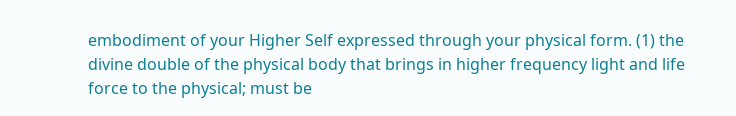embodiment of your Higher Self expressed through your physical form. (1) the divine double of the physical body that brings in higher frequency light and life force to the physical; must be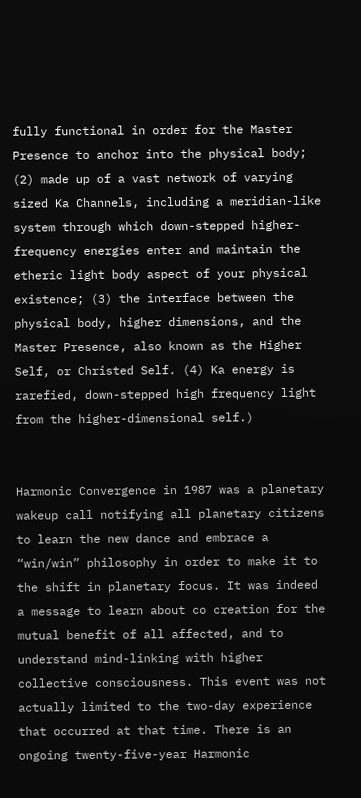fully functional in order for the Master Presence to anchor into the physical body; (2) made up of a vast network of varying sized Ka Channels, including a meridian-like system through which down-stepped higher-frequency energies enter and maintain the etheric light body aspect of your physical existence; (3) the interface between the physical body, higher dimensions, and the Master Presence, also known as the Higher Self, or Christed Self. (4) Ka energy is rarefied, down-stepped high frequency light from the higher-dimensional self.)


Harmonic Convergence in 1987 was a planetary wakeup call notifying all planetary citizens to learn the new dance and embrace a “win/win” philosophy in order to make it to the shift in planetary focus. It was indeed a message to learn about co creation for the mutual benefit of all affected, and to understand mind-linking with higher collective consciousness. This event was not actually limited to the two-day experience that occurred at that time. There is an ongoing twenty-five-year Harmonic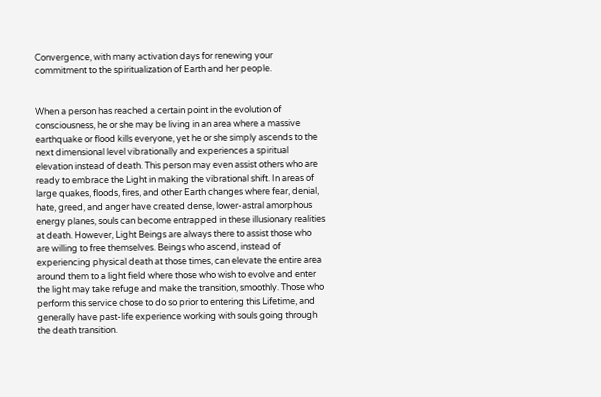Convergence, with many activation days for renewing your commitment to the spiritualization of Earth and her people.


When a person has reached a certain point in the evolution of consciousness, he or she may be living in an area where a massive earthquake or flood kills everyone, yet he or she simply ascends to the next dimensional level vibrationally and experiences a spiritual elevation instead of death. This person may even assist others who are ready to embrace the Light in making the vibrational shift. In areas of large quakes, floods, fires, and other Earth changes where fear, denial, hate, greed, and anger have created dense, lower-astral amorphous energy planes, souls can become entrapped in these illusionary realities at death. However, Light Beings are always there to assist those who are willing to free themselves. Beings who ascend, instead of experiencing physical death at those times, can elevate the entire area around them to a light field where those who wish to evolve and enter the light may take refuge and make the transition, smoothly. Those who perform this service chose to do so prior to entering this Lifetime, and generally have past-life experience working with souls going through the death transition.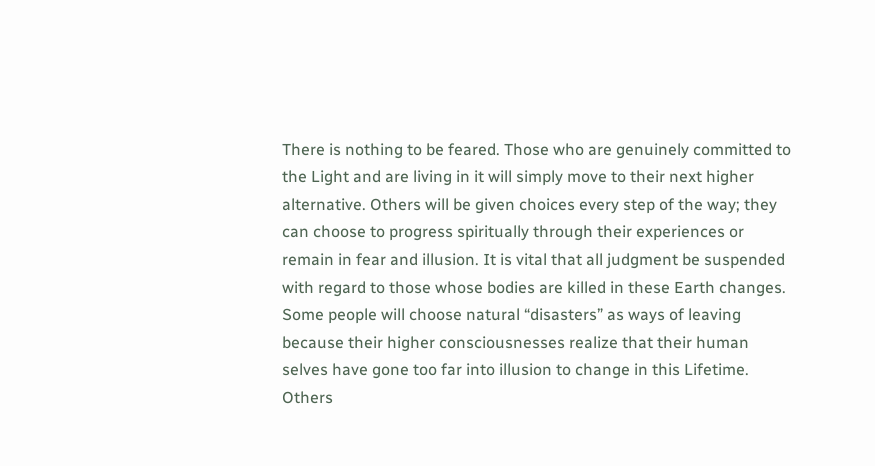There is nothing to be feared. Those who are genuinely committed to the Light and are living in it will simply move to their next higher alternative. Others will be given choices every step of the way; they can choose to progress spiritually through their experiences or remain in fear and illusion. It is vital that all judgment be suspended with regard to those whose bodies are killed in these Earth changes. Some people will choose natural “disasters” as ways of leaving because their higher consciousnesses realize that their human selves have gone too far into illusion to change in this Lifetime. Others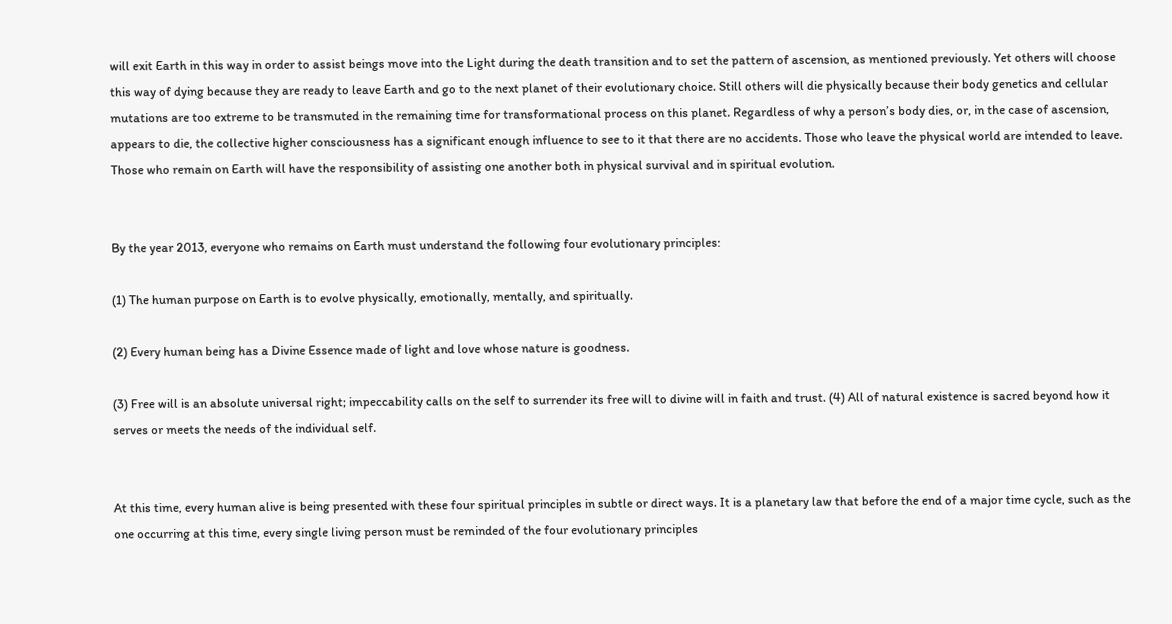will exit Earth in this way in order to assist beings move into the Light during the death transition and to set the pattern of ascension, as mentioned previously. Yet others will choose this way of dying because they are ready to leave Earth and go to the next planet of their evolutionary choice. Still others will die physically because their body genetics and cellular mutations are too extreme to be transmuted in the remaining time for transformational process on this planet. Regardless of why a person’s body dies, or, in the case of ascension, appears to die, the collective higher consciousness has a significant enough influence to see to it that there are no accidents. Those who leave the physical world are intended to leave. Those who remain on Earth will have the responsibility of assisting one another both in physical survival and in spiritual evolution.


By the year 2013, everyone who remains on Earth must understand the following four evolutionary principles:

(1) The human purpose on Earth is to evolve physically, emotionally, mentally, and spiritually.

(2) Every human being has a Divine Essence made of light and love whose nature is goodness.

(3) Free will is an absolute universal right; impeccability calls on the self to surrender its free will to divine will in faith and trust. (4) All of natural existence is sacred beyond how it serves or meets the needs of the individual self.


At this time, every human alive is being presented with these four spiritual principles in subtle or direct ways. It is a planetary law that before the end of a major time cycle, such as the one occurring at this time, every single living person must be reminded of the four evolutionary principles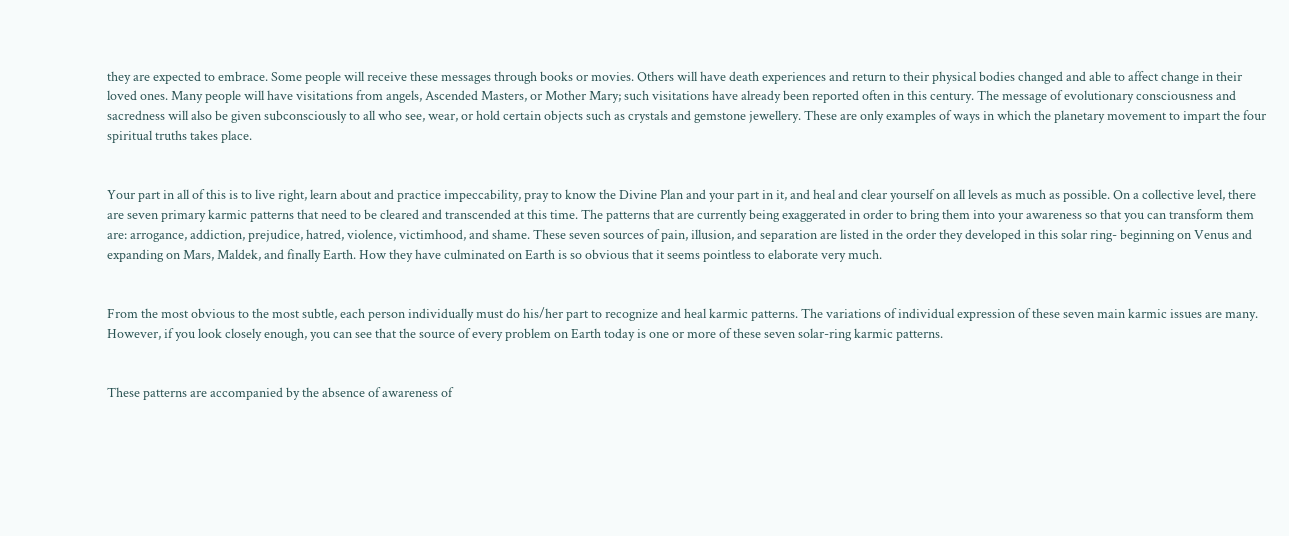they are expected to embrace. Some people will receive these messages through books or movies. Others will have death experiences and return to their physical bodies changed and able to affect change in their loved ones. Many people will have visitations from angels, Ascended Masters, or Mother Mary; such visitations have already been reported often in this century. The message of evolutionary consciousness and sacredness will also be given subconsciously to all who see, wear, or hold certain objects such as crystals and gemstone jewellery. These are only examples of ways in which the planetary movement to impart the four spiritual truths takes place.


Your part in all of this is to live right, learn about and practice impeccability, pray to know the Divine Plan and your part in it, and heal and clear yourself on all levels as much as possible. On a collective level, there are seven primary karmic patterns that need to be cleared and transcended at this time. The patterns that are currently being exaggerated in order to bring them into your awareness so that you can transform them are: arrogance, addiction, prejudice, hatred, violence, victimhood, and shame. These seven sources of pain, illusion, and separation are listed in the order they developed in this solar ring- beginning on Venus and expanding on Mars, Maldek, and finally Earth. How they have culminated on Earth is so obvious that it seems pointless to elaborate very much.


From the most obvious to the most subtle, each person individually must do his/her part to recognize and heal karmic patterns. The variations of individual expression of these seven main karmic issues are many. However, if you look closely enough, you can see that the source of every problem on Earth today is one or more of these seven solar-ring karmic patterns.


These patterns are accompanied by the absence of awareness of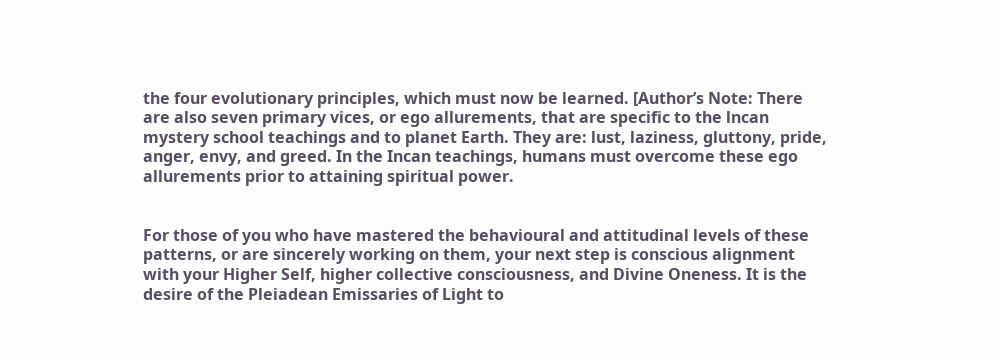the four evolutionary principles, which must now be learned. [Author’s Note: There are also seven primary vices, or ego allurements, that are specific to the lncan mystery school teachings and to planet Earth. They are: lust, laziness, gluttony, pride, anger, envy, and greed. In the Incan teachings, humans must overcome these ego allurements prior to attaining spiritual power.


For those of you who have mastered the behavioural and attitudinal levels of these patterns, or are sincerely working on them, your next step is conscious alignment with your Higher Self, higher collective consciousness, and Divine Oneness. It is the desire of the Pleiadean Emissaries of Light to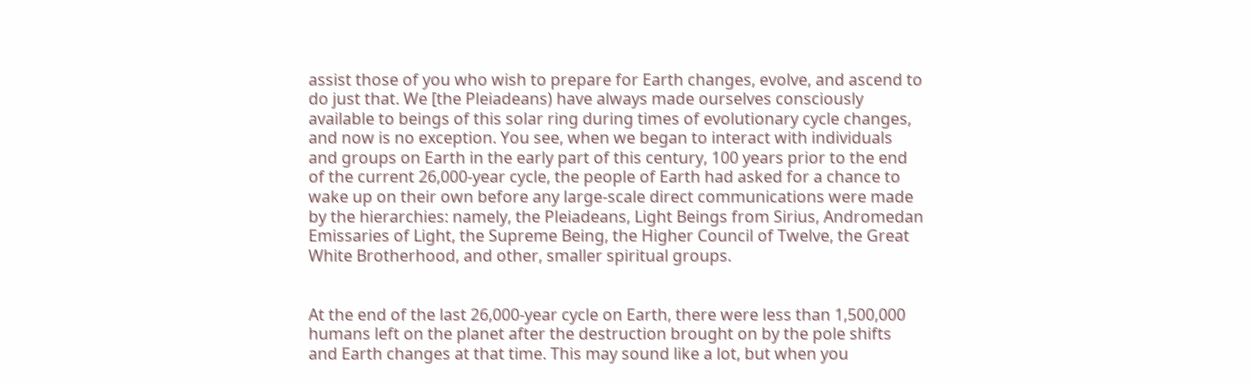assist those of you who wish to prepare for Earth changes, evolve, and ascend to do just that. We [the Pleiadeans) have always made ourselves consciously available to beings of this solar ring during times of evolutionary cycle changes, and now is no exception. You see, when we began to interact with individuals and groups on Earth in the early part of this century, 100 years prior to the end of the current 26,000-year cycle, the people of Earth had asked for a chance to wake up on their own before any large-scale direct communications were made by the hierarchies: namely, the Pleiadeans, Light Beings from Sirius, Andromedan Emissaries of Light, the Supreme Being, the Higher Council of Twelve, the Great White Brotherhood, and other, smaller spiritual groups.


At the end of the last 26,000-year cycle on Earth, there were less than 1,500,000 humans left on the planet after the destruction brought on by the pole shifts and Earth changes at that time. This may sound like a lot, but when you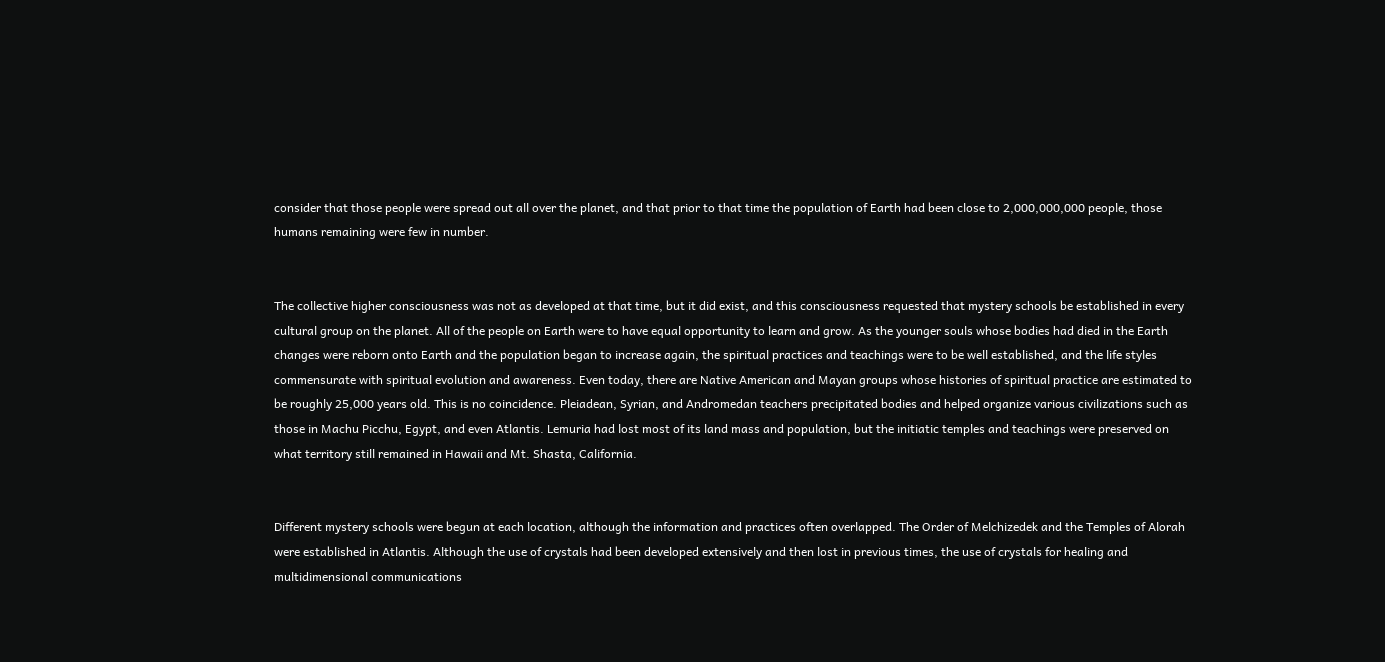consider that those people were spread out all over the planet, and that prior to that time the population of Earth had been close to 2,000,000,000 people, those humans remaining were few in number.


The collective higher consciousness was not as developed at that time, but it did exist, and this consciousness requested that mystery schools be established in every cultural group on the planet. All of the people on Earth were to have equal opportunity to learn and grow. As the younger souls whose bodies had died in the Earth changes were reborn onto Earth and the population began to increase again, the spiritual practices and teachings were to be well established, and the life styles commensurate with spiritual evolution and awareness. Even today, there are Native American and Mayan groups whose histories of spiritual practice are estimated to be roughly 25,000 years old. This is no coincidence. Pleiadean, Syrian, and Andromedan teachers precipitated bodies and helped organize various civilizations such as those in Machu Picchu, Egypt, and even Atlantis. Lemuria had lost most of its land mass and population, but the initiatic temples and teachings were preserved on what territory still remained in Hawaii and Mt. Shasta, California.


Different mystery schools were begun at each location, although the information and practices often overlapped. The Order of Melchizedek and the Temples of Alorah were established in Atlantis. Although the use of crystals had been developed extensively and then lost in previous times, the use of crystals for healing and multidimensional communications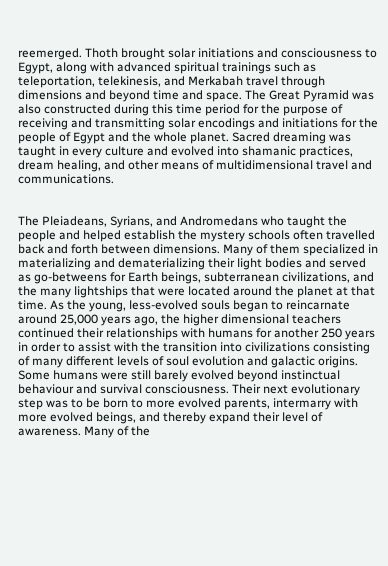reemerged. Thoth brought solar initiations and consciousness to Egypt, along with advanced spiritual trainings such as teleportation, telekinesis, and Merkabah travel through dimensions and beyond time and space. The Great Pyramid was also constructed during this time period for the purpose of receiving and transmitting solar encodings and initiations for the people of Egypt and the whole planet. Sacred dreaming was taught in every culture and evolved into shamanic practices, dream healing, and other means of multidimensional travel and communications.


The Pleiadeans, Syrians, and Andromedans who taught the people and helped establish the mystery schools often travelled back and forth between dimensions. Many of them specialized in materializing and dematerializing their light bodies and served as go-betweens for Earth beings, subterranean civilizations, and the many lightships that were located around the planet at that time. As the young, less-evolved souls began to reincarnate around 25,000 years ago, the higher dimensional teachers continued their relationships with humans for another 250 years in order to assist with the transition into civilizations consisting of many different levels of soul evolution and galactic origins. Some humans were still barely evolved beyond instinctual behaviour and survival consciousness. Their next evolutionary step was to be born to more evolved parents, intermarry with more evolved beings, and thereby expand their level of awareness. Many of the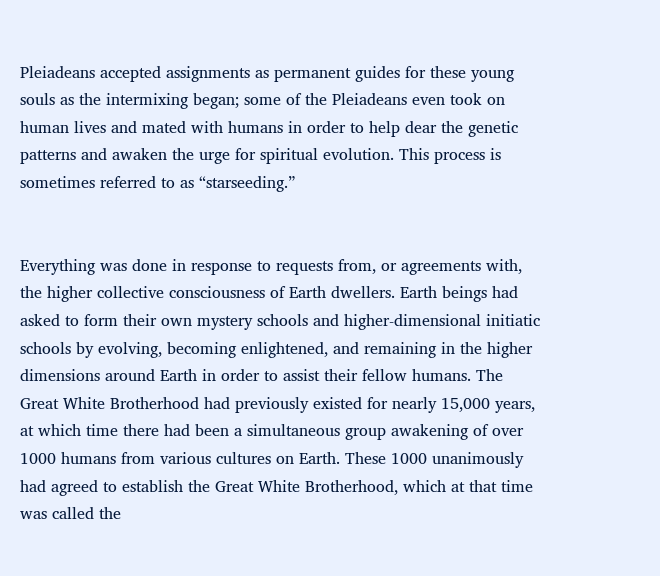Pleiadeans accepted assignments as permanent guides for these young souls as the intermixing began; some of the Pleiadeans even took on human lives and mated with humans in order to help dear the genetic patterns and awaken the urge for spiritual evolution. This process is sometimes referred to as “starseeding.”


Everything was done in response to requests from, or agreements with, the higher collective consciousness of Earth dwellers. Earth beings had asked to form their own mystery schools and higher-dimensional initiatic schools by evolving, becoming enlightened, and remaining in the higher dimensions around Earth in order to assist their fellow humans. The Great White Brotherhood had previously existed for nearly 15,000 years, at which time there had been a simultaneous group awakening of over 1000 humans from various cultures on Earth. These 1000 unanimously had agreed to establish the Great White Brotherhood, which at that time was called the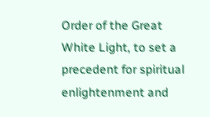Order of the Great White Light, to set a precedent for spiritual enlightenment and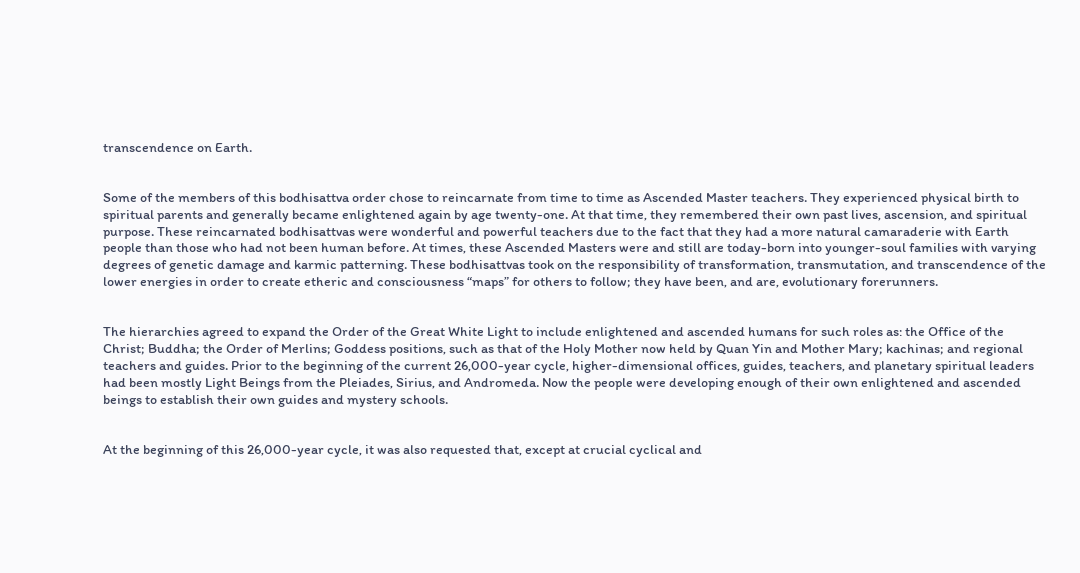transcendence on Earth.


Some of the members of this bodhisattva order chose to reincarnate from time to time as Ascended Master teachers. They experienced physical birth to spiritual parents and generally became enlightened again by age twenty-one. At that time, they remembered their own past lives, ascension, and spiritual purpose. These reincarnated bodhisattvas were wonderful and powerful teachers due to the fact that they had a more natural camaraderie with Earth people than those who had not been human before. At times, these Ascended Masters were and still are today-born into younger-soul families with varying degrees of genetic damage and karmic patterning. These bodhisattvas took on the responsibility of transformation, transmutation, and transcendence of the lower energies in order to create etheric and consciousness “maps” for others to follow; they have been, and are, evolutionary forerunners.


The hierarchies agreed to expand the Order of the Great White Light to include enlightened and ascended humans for such roles as: the Office of the Christ; Buddha; the Order of Merlins; Goddess positions, such as that of the Holy Mother now held by Quan Yin and Mother Mary; kachinas; and regional teachers and guides. Prior to the beginning of the current 26,000-year cycle, higher-dimensional offices, guides, teachers, and planetary spiritual leaders had been mostly Light Beings from the Pleiades, Sirius, and Andromeda. Now the people were developing enough of their own enlightened and ascended beings to establish their own guides and mystery schools.


At the beginning of this 26,000-year cycle, it was also requested that, except at crucial cyclical and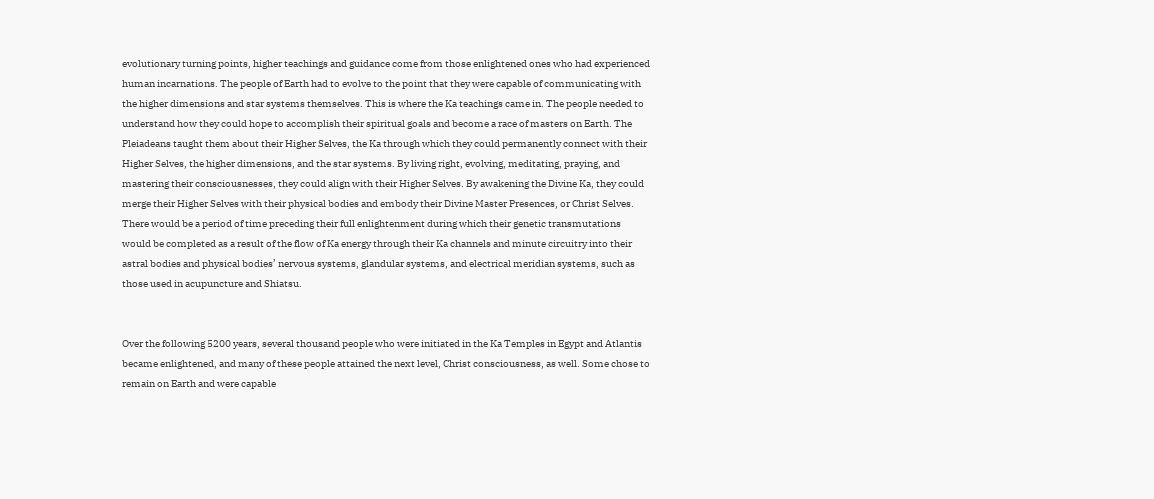evolutionary turning points, higher teachings and guidance come from those enlightened ones who had experienced human incarnations. The people of Earth had to evolve to the point that they were capable of communicating with the higher dimensions and star systems themselves. This is where the Ka teachings came in. The people needed to understand how they could hope to accomplish their spiritual goals and become a race of masters on Earth. The Pleiadeans taught them about their Higher Selves, the Ka through which they could permanently connect with their Higher Selves, the higher dimensions, and the star systems. By living right, evolving, meditating, praying, and mastering their consciousnesses, they could align with their Higher Selves. By awakening the Divine Ka, they could merge their Higher Selves with their physical bodies and embody their Divine Master Presences, or Christ Selves. There would be a period of time preceding their full enlightenment during which their genetic transmutations would be completed as a result of the flow of Ka energy through their Ka channels and minute circuitry into their astral bodies and physical bodies’ nervous systems, glandular systems, and electrical meridian systems, such as those used in acupuncture and Shiatsu.


Over the following 5200 years, several thousand people who were initiated in the Ka Temples in Egypt and Atlantis became enlightened, and many of these people attained the next level, Christ consciousness, as well. Some chose to remain on Earth and were capable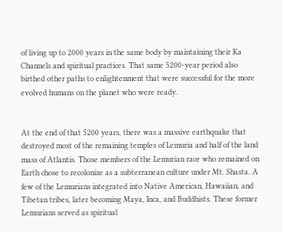of living up to 2000 years in the same body by maintaining their Ka Channels and spiritual practices. That same 5200-year period also birthed other paths to enlightenment that were successful for the more evolved humans on the planet who were ready.


At the end of that 5200 years, there was a massive earthquake that destroyed most of the remaining temples of Lemuria and half of the land mass of Atlantis. Those members of the Lemurian race who remained on Earth chose to recolonize as a subterranean culture under Mt. Shasta. A few of the Lemurians integrated into Native American, Hawaiian, and Tibetan tribes, later becoming Maya, Inca, and Buddhists. These former Lemurians served as spiritual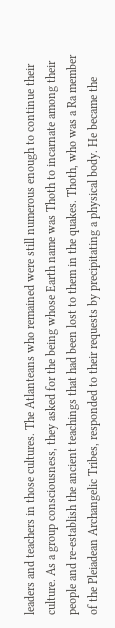leaders and teachers in those cultures. The Atlanteans who remained were still numerous enough to continue their culture. As a group consciousness, they asked for the being whose Earth name was Thoth to incarnate among their people and re-establish the ancient teachings that had been lost to them in the quakes. Thoth, who was a Ra member of the Pleiadean Archangelic Tribes, responded to their requests by precipitating a physical body. He became the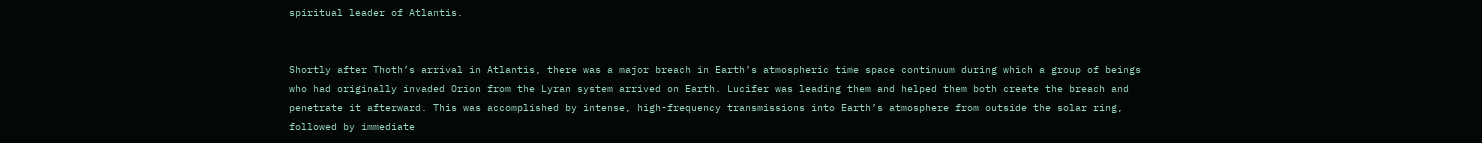spiritual leader of Atlantis.


Shortly after Thoth’s arrival in Atlantis, there was a major breach in Earth’s atmospheric time space continuum during which a group of beings who had originally invaded Orion from the Lyran system arrived on Earth. Lucifer was leading them and helped them both create the breach and penetrate it afterward. This was accomplished by intense, high-frequency transmissions into Earth’s atmosphere from outside the solar ring, followed by immediate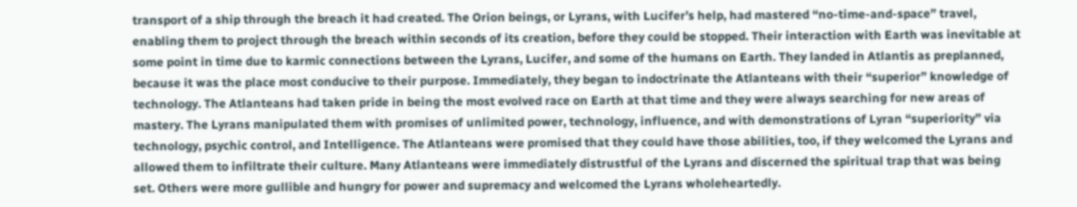transport of a ship through the breach it had created. The Orion beings, or Lyrans, with Lucifer’s help, had mastered “no-time-and-space” travel, enabling them to project through the breach within seconds of its creation, before they could be stopped. Their interaction with Earth was inevitable at some point in time due to karmic connections between the Lyrans, Lucifer, and some of the humans on Earth. They landed in Atlantis as preplanned, because it was the place most conducive to their purpose. Immediately, they began to indoctrinate the Atlanteans with their “superior” knowledge of technology. The Atlanteans had taken pride in being the most evolved race on Earth at that time and they were always searching for new areas of mastery. The Lyrans manipulated them with promises of unlimited power, technology, influence, and with demonstrations of Lyran “superiority” via technology, psychic control, and Intelligence. The Atlanteans were promised that they could have those abilities, too, if they welcomed the Lyrans and allowed them to infiltrate their culture. Many Atlanteans were immediately distrustful of the Lyrans and discerned the spiritual trap that was being set. Others were more gullible and hungry for power and supremacy and welcomed the Lyrans wholeheartedly.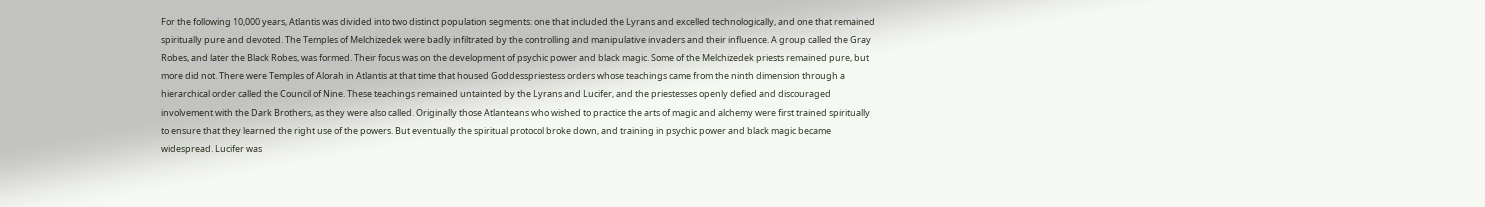For the following 10,000 years, Atlantis was divided into two distinct population segments: one that included the Lyrans and excelled technologically, and one that remained spiritually pure and devoted. The Temples of Melchizedek were badly infiltrated by the controlling and manipulative invaders and their influence. A group called the Gray Robes, and later the Black Robes, was formed. Their focus was on the development of psychic power and black magic. Some of the Melchizedek priests remained pure, but more did not. There were Temples of Alorah in Atlantis at that time that housed Goddesspriestess orders whose teachings came from the ninth dimension through a hierarchical order called the Council of Nine. These teachings remained untainted by the Lyrans and Lucifer, and the priestesses openly defied and discouraged involvement with the Dark Brothers, as they were also called. Originally those Atlanteans who wished to practice the arts of magic and alchemy were first trained spiritually to ensure that they learned the right use of the powers. But eventually the spiritual protocol broke down, and training in psychic power and black magic became widespread. Lucifer was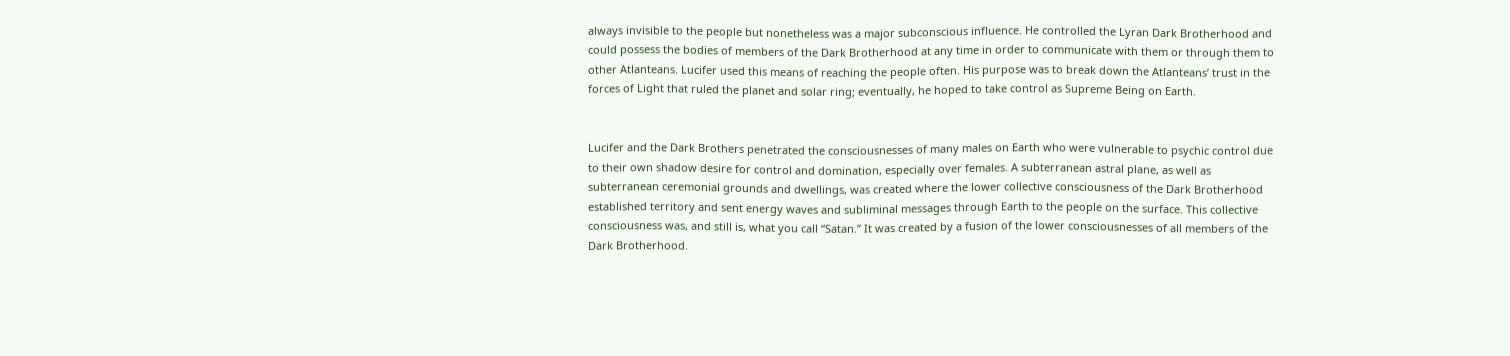always invisible to the people but nonetheless was a major subconscious influence. He controlled the Lyran Dark Brotherhood and could possess the bodies of members of the Dark Brotherhood at any time in order to communicate with them or through them to other Atlanteans. Lucifer used this means of reaching the people often. His purpose was to break down the Atlanteans’ trust in the forces of Light that ruled the planet and solar ring; eventually, he hoped to take control as Supreme Being on Earth.


Lucifer and the Dark Brothers penetrated the consciousnesses of many males on Earth who were vulnerable to psychic control due to their own shadow desire for control and domination, especially over females. A subterranean astral plane, as well as subterranean ceremonial grounds and dwellings, was created where the lower collective consciousness of the Dark Brotherhood established territory and sent energy waves and subliminal messages through Earth to the people on the surface. This collective consciousness was, and still is, what you call “Satan.” It was created by a fusion of the lower consciousnesses of all members of the Dark Brotherhood.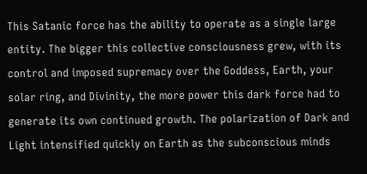This Satanic force has the ability to operate as a single large entity. The bigger this collective consciousness grew, with its control and imposed supremacy over the Goddess, Earth, your solar ring, and Divinity, the more power this dark force had to generate its own continued growth. The polarization of Dark and Light intensified quickly on Earth as the subconscious minds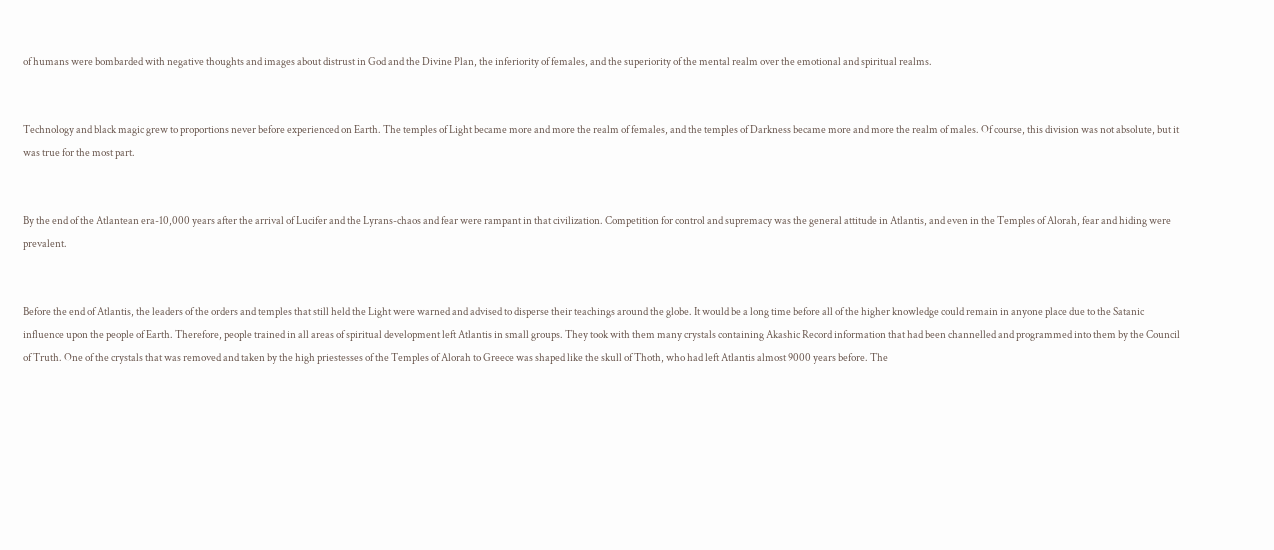of humans were bombarded with negative thoughts and images about distrust in God and the Divine Plan, the inferiority of females, and the superiority of the mental realm over the emotional and spiritual realms.


Technology and black magic grew to proportions never before experienced on Earth. The temples of Light became more and more the realm of females, and the temples of Darkness became more and more the realm of males. Of course, this division was not absolute, but it was true for the most part.


By the end of the Atlantean era-10,000 years after the arrival of Lucifer and the Lyrans-chaos and fear were rampant in that civilization. Competition for control and supremacy was the general attitude in Atlantis, and even in the Temples of Alorah, fear and hiding were prevalent.


Before the end of Atlantis, the leaders of the orders and temples that still held the Light were warned and advised to disperse their teachings around the globe. It would be a long time before all of the higher knowledge could remain in anyone place due to the Satanic influence upon the people of Earth. Therefore, people trained in all areas of spiritual development left Atlantis in small groups. They took with them many crystals containing Akashic Record information that had been channelled and programmed into them by the Council of Truth. One of the crystals that was removed and taken by the high priestesses of the Temples of Alorah to Greece was shaped like the skull of Thoth, who had left Atlantis almost 9000 years before. The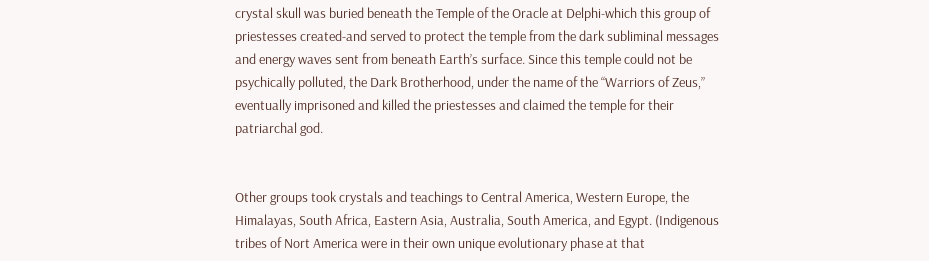crystal skull was buried beneath the Temple of the Oracle at Delphi-which this group of priestesses created-and served to protect the temple from the dark subliminal messages and energy waves sent from beneath Earth’s surface. Since this temple could not be psychically polluted, the Dark Brotherhood, under the name of the “Warriors of Zeus,” eventually imprisoned and killed the priestesses and claimed the temple for their patriarchal god.


Other groups took crystals and teachings to Central America, Western Europe, the Himalayas, South Africa, Eastern Asia, Australia, South America, and Egypt. (Indigenous tribes of Nort America were in their own unique evolutionary phase at that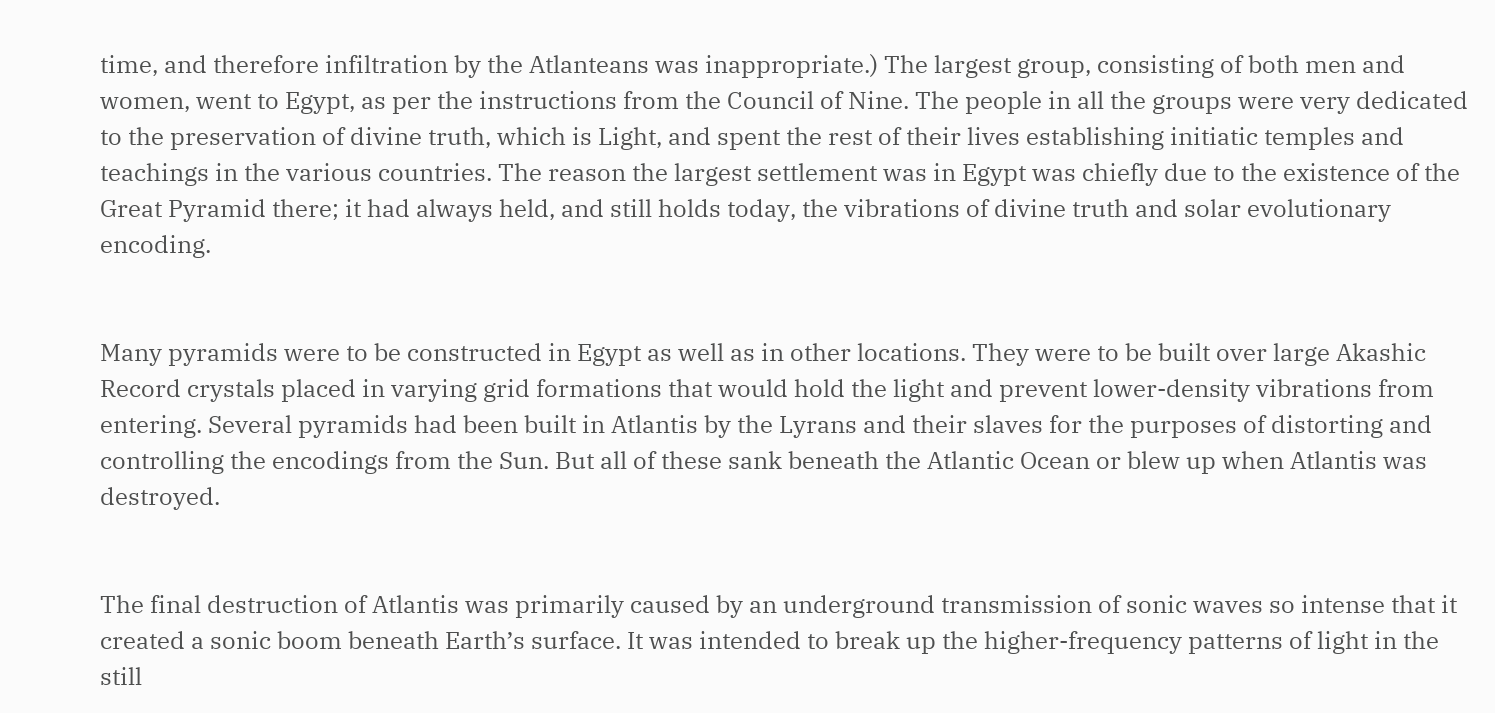time, and therefore infiltration by the Atlanteans was inappropriate.) The largest group, consisting of both men and women, went to Egypt, as per the instructions from the Council of Nine. The people in all the groups were very dedicated to the preservation of divine truth, which is Light, and spent the rest of their lives establishing initiatic temples and teachings in the various countries. The reason the largest settlement was in Egypt was chiefly due to the existence of the Great Pyramid there; it had always held, and still holds today, the vibrations of divine truth and solar evolutionary encoding.


Many pyramids were to be constructed in Egypt as well as in other locations. They were to be built over large Akashic Record crystals placed in varying grid formations that would hold the light and prevent lower-density vibrations from entering. Several pyramids had been built in Atlantis by the Lyrans and their slaves for the purposes of distorting and controlling the encodings from the Sun. But all of these sank beneath the Atlantic Ocean or blew up when Atlantis was destroyed.


The final destruction of Atlantis was primarily caused by an underground transmission of sonic waves so intense that it created a sonic boom beneath Earth’s surface. It was intended to break up the higher-frequency patterns of light in the still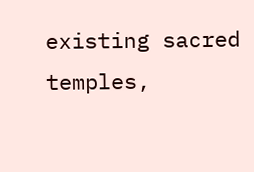existing sacred temples,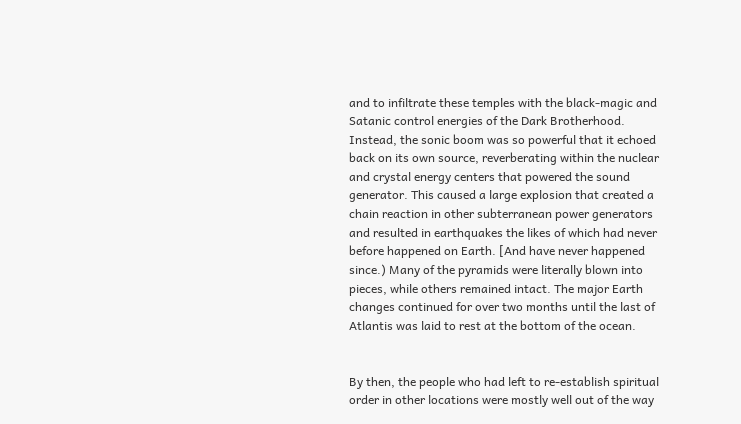and to infiltrate these temples with the black-magic and Satanic control energies of the Dark Brotherhood. Instead, the sonic boom was so powerful that it echoed back on its own source, reverberating within the nuclear and crystal energy centers that powered the sound generator. This caused a large explosion that created a chain reaction in other subterranean power generators and resulted in earthquakes the likes of which had never before happened on Earth. [And have never happened since.) Many of the pyramids were literally blown into pieces, while others remained intact. The major Earth changes continued for over two months until the last of Atlantis was laid to rest at the bottom of the ocean.


By then, the people who had left to re-establish spiritual order in other locations were mostly well out of the way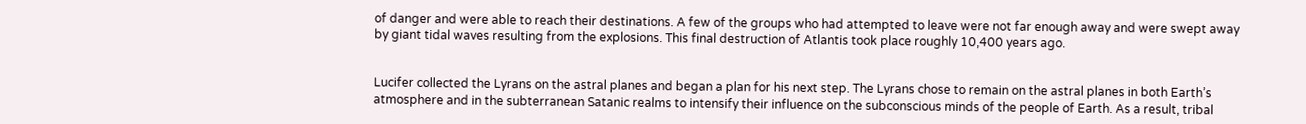of danger and were able to reach their destinations. A few of the groups who had attempted to leave were not far enough away and were swept away by giant tidal waves resulting from the explosions. This final destruction of Atlantis took place roughly 10,400 years ago.


Lucifer collected the Lyrans on the astral planes and began a plan for his next step. The Lyrans chose to remain on the astral planes in both Earth’s atmosphere and in the subterranean Satanic realms to intensify their influence on the subconscious minds of the people of Earth. As a result, tribal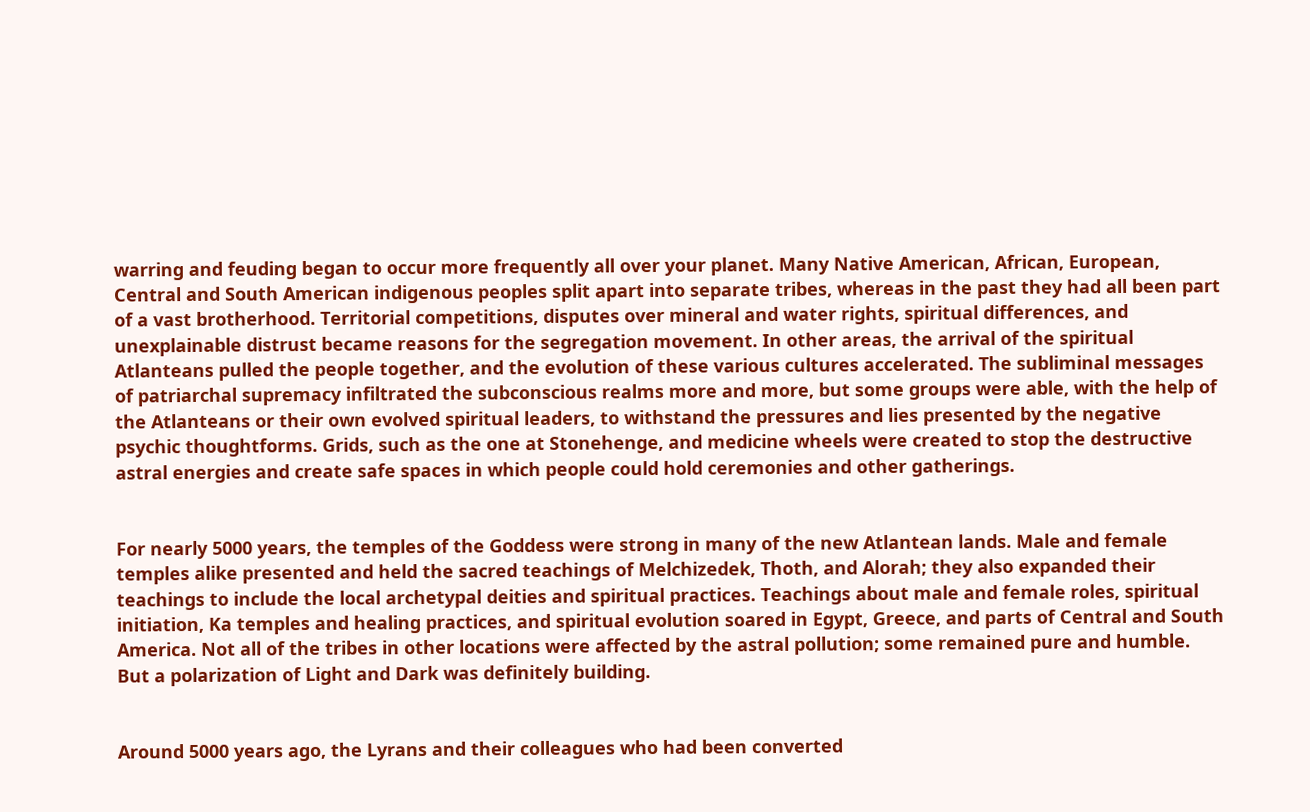warring and feuding began to occur more frequently all over your planet. Many Native American, African, European, Central and South American indigenous peoples split apart into separate tribes, whereas in the past they had all been part of a vast brotherhood. Territorial competitions, disputes over mineral and water rights, spiritual differences, and unexplainable distrust became reasons for the segregation movement. In other areas, the arrival of the spiritual Atlanteans pulled the people together, and the evolution of these various cultures accelerated. The subliminal messages of patriarchal supremacy infiltrated the subconscious realms more and more, but some groups were able, with the help of the Atlanteans or their own evolved spiritual leaders, to withstand the pressures and lies presented by the negative psychic thoughtforms. Grids, such as the one at Stonehenge, and medicine wheels were created to stop the destructive astral energies and create safe spaces in which people could hold ceremonies and other gatherings.


For nearly 5000 years, the temples of the Goddess were strong in many of the new Atlantean lands. Male and female temples alike presented and held the sacred teachings of Melchizedek, Thoth, and Alorah; they also expanded their teachings to include the local archetypal deities and spiritual practices. Teachings about male and female roles, spiritual initiation, Ka temples and healing practices, and spiritual evolution soared in Egypt, Greece, and parts of Central and South America. Not all of the tribes in other locations were affected by the astral pollution; some remained pure and humble. But a polarization of Light and Dark was definitely building.


Around 5000 years ago, the Lyrans and their colleagues who had been converted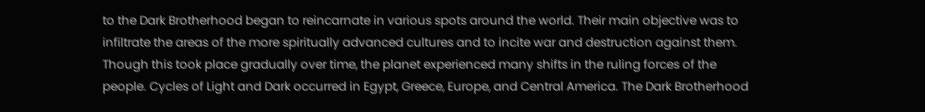to the Dark Brotherhood began to reincarnate in various spots around the world. Their main objective was to infiltrate the areas of the more spiritually advanced cultures and to incite war and destruction against them. Though this took place gradually over time, the planet experienced many shifts in the ruling forces of the people. Cycles of Light and Dark occurred in Egypt, Greece, Europe, and Central America. The Dark Brotherhood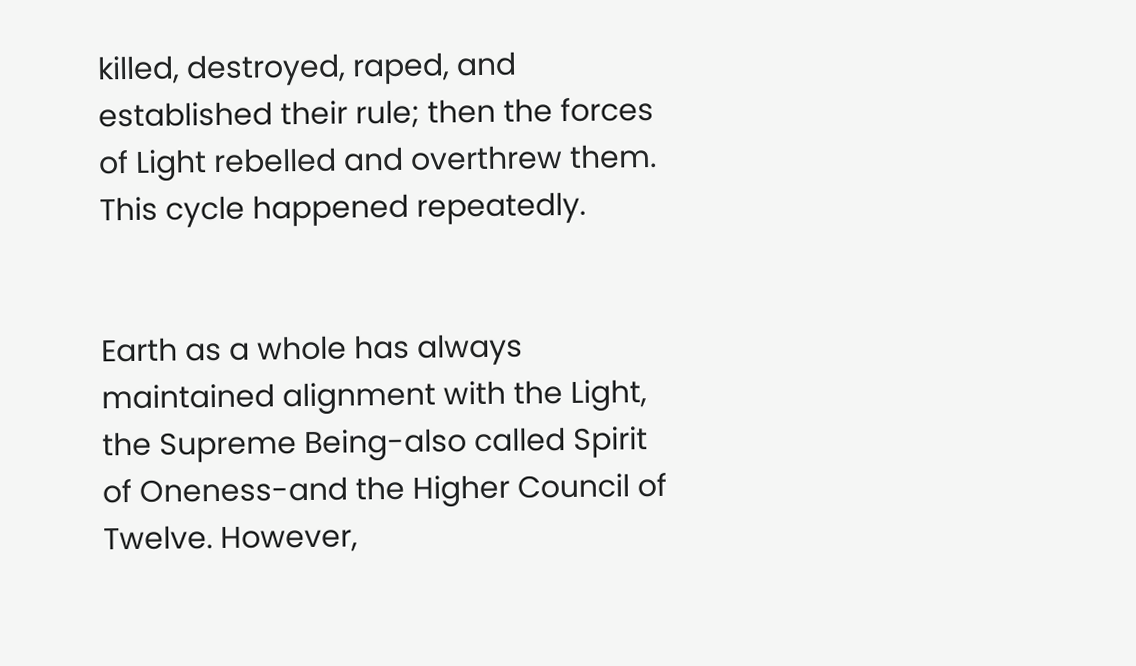killed, destroyed, raped, and established their rule; then the forces of Light rebelled and overthrew them. This cycle happened repeatedly.


Earth as a whole has always maintained alignment with the Light, the Supreme Being-also called Spirit of Oneness-and the Higher Council of Twelve. However,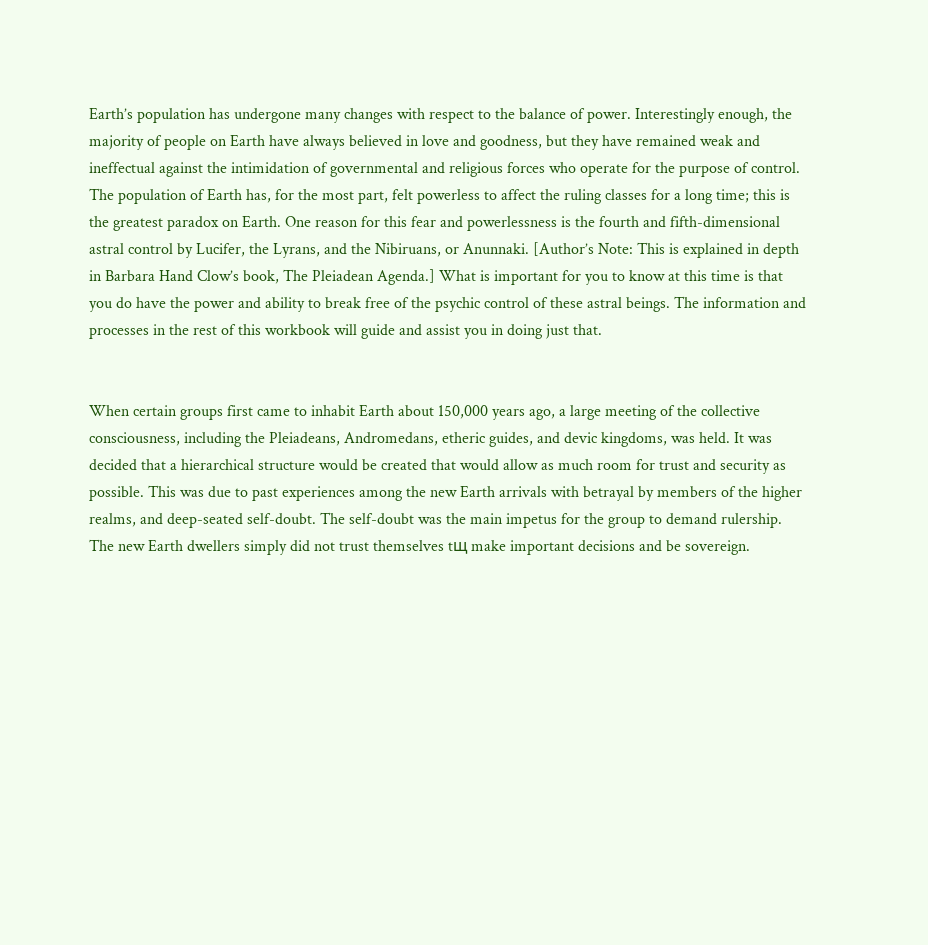Earth’s population has undergone many changes with respect to the balance of power. Interestingly enough, the majority of people on Earth have always believed in love and goodness, but they have remained weak and ineffectual against the intimidation of governmental and religious forces who operate for the purpose of control. The population of Earth has, for the most part, felt powerless to affect the ruling classes for a long time; this is the greatest paradox on Earth. One reason for this fear and powerlessness is the fourth and fifth-dimensional astral control by Lucifer, the Lyrans, and the Nibiruans, or Anunnaki. [Author’s Note: This is explained in depth in Barbara Hand Clow’s book, The Pleiadean Agenda.] What is important for you to know at this time is that you do have the power and ability to break free of the psychic control of these astral beings. The information and processes in the rest of this workbook will guide and assist you in doing just that.


When certain groups first came to inhabit Earth about 150,000 years ago, a large meeting of the collective consciousness, including the Pleiadeans, Andromedans, etheric guides, and devic kingdoms, was held. It was decided that a hierarchical structure would be created that would allow as much room for trust and security as possible. This was due to past experiences among the new Earth arrivals with betrayal by members of the higher realms, and deep-seated self-doubt. The self-doubt was the main impetus for the group to demand rulership. The new Earth dwellers simply did not trust themselves tщ make important decisions and be sovereign.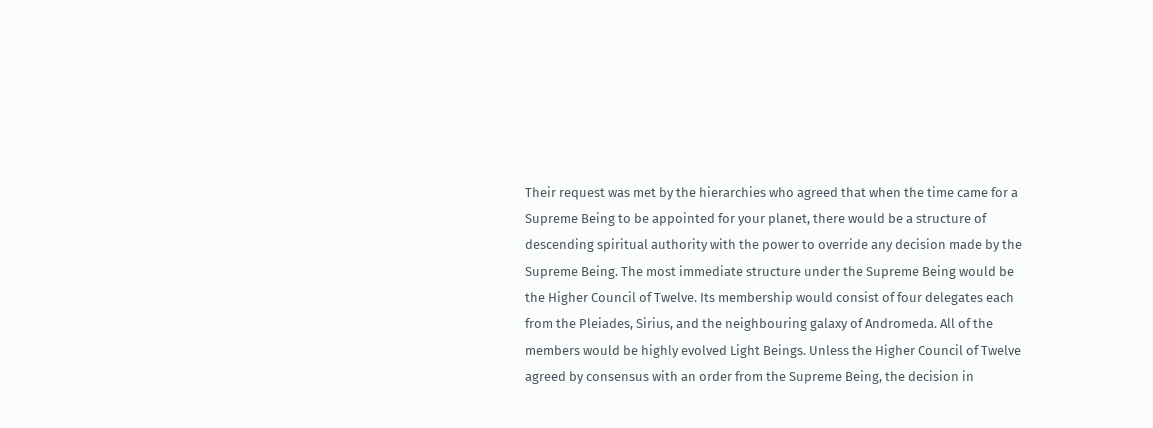Their request was met by the hierarchies who agreed that when the time came for a Supreme Being to be appointed for your planet, there would be a structure of descending spiritual authority with the power to override any decision made by the Supreme Being. The most immediate structure under the Supreme Being would be the Higher Council of Twelve. Its membership would consist of four delegates each from the Pleiades, Sirius, and the neighbouring galaxy of Andromeda. All of the members would be highly evolved Light Beings. Unless the Higher Council of Twelve agreed by consensus with an order from the Supreme Being, the decision in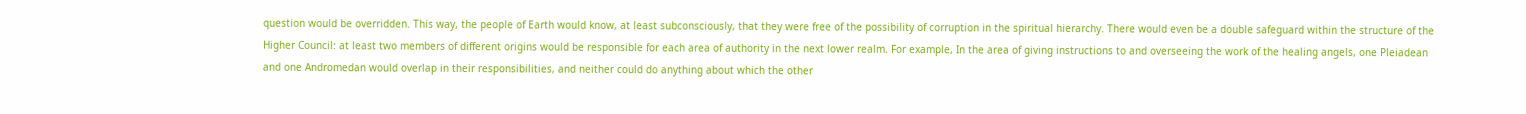question would be overridden. This way, the people of Earth would know, at least subconsciously, that they were free of the possibility of corruption in the spiritual hierarchy. There would even be a double safeguard within the structure of the Higher Council: at least two members of different origins would be responsible for each area of authority in the next lower realm. For example, In the area of giving instructions to and overseeing the work of the healing angels, one Pleiadean and one Andromedan would overlap in their responsibilities, and neither could do anything about which the other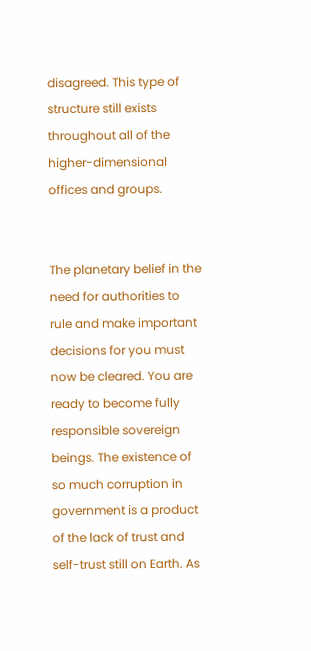disagreed. This type of structure still exists throughout all of the higher-dimensional offices and groups.


The planetary belief in the need for authorities to rule and make important decisions for you must now be cleared. You are ready to become fully responsible sovereign beings. The existence of so much corruption in government is a product of the lack of trust and self-trust still on Earth. As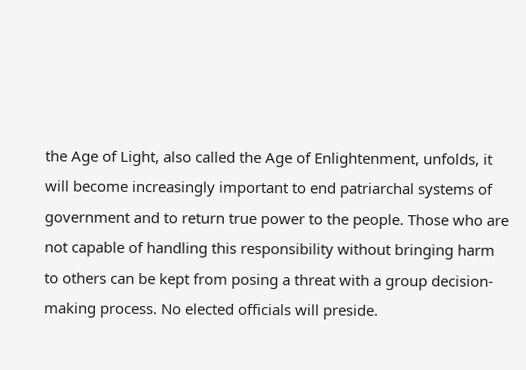the Age of Light, also called the Age of Enlightenment, unfolds, it will become increasingly important to end patriarchal systems of government and to return true power to the people. Those who are not capable of handling this responsibility without bringing harm to others can be kept from posing a threat with a group decision-making process. No elected officials will preside.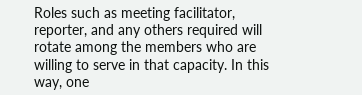Roles such as meeting facilitator, reporter, and any others required will rotate among the members who are willing to serve in that capacity. In this way, one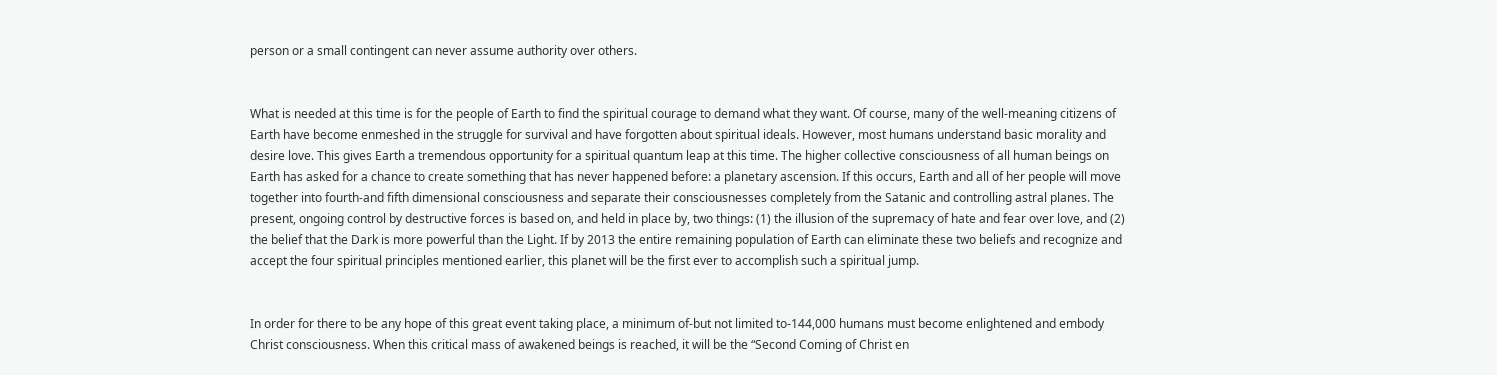person or a small contingent can never assume authority over others.


What is needed at this time is for the people of Earth to find the spiritual courage to demand what they want. Of course, many of the well-meaning citizens of Earth have become enmeshed in the struggle for survival and have forgotten about spiritual ideals. However, most humans understand basic morality and desire love. This gives Earth a tremendous opportunity for a spiritual quantum leap at this time. The higher collective consciousness of all human beings on Earth has asked for a chance to create something that has never happened before: a planetary ascension. If this occurs, Earth and all of her people will move together into fourth-and fifth dimensional consciousness and separate their consciousnesses completely from the Satanic and controlling astral planes. The present, ongoing control by destructive forces is based on, and held in place by, two things: (1) the illusion of the supremacy of hate and fear over love, and (2) the belief that the Dark is more powerful than the Light. If by 2013 the entire remaining population of Earth can eliminate these two beliefs and recognize and accept the four spiritual principles mentioned earlier, this planet will be the first ever to accomplish such a spiritual jump.


In order for there to be any hope of this great event taking place, a minimum of-but not limited to-144,000 humans must become enlightened and embody Christ consciousness. When this critical mass of awakened beings is reached, it will be the “Second Coming of Christ en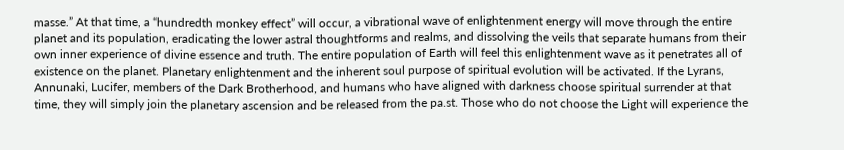masse.” At that time, a “hundredth monkey effect” will occur, a vibrational wave of enlightenment energy will move through the entire planet and its population, eradicating the lower astral thoughtforms and realms, and dissolving the veils that separate humans from their own inner experience of divine essence and truth. The entire population of Earth will feel this enlightenment wave as it penetrates all of existence on the planet. Planetary enlightenment and the inherent soul purpose of spiritual evolution will be activated. If the Lyrans, Annunaki, Lucifer, members of the Dark Brotherhood, and humans who have aligned with darkness choose spiritual surrender at that time, they will simply join the planetary ascension and be released from the pa.st. Those who do not choose the Light will experience the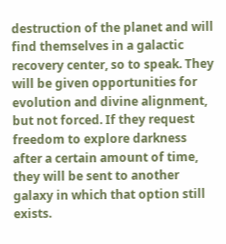destruction of the planet and will find themselves in a galactic recovery center, so to speak. They will be given opportunities for evolution and divine alignment, but not forced. If they request freedom to explore darkness after a certain amount of time, they will be sent to another galaxy in which that option still exists.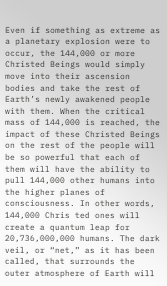Even if something as extreme as a planetary explosion were to occur, the 144,000 or more Christed Beings would simply move into their ascension bodies and take the rest of Earth’s newly awakened people with them. When the critical mass of 144,000 is reached, the impact of these Christed Beings on the rest of the people will be so powerful that each of them will have the ability to pull 144,000 other humans into the higher planes of consciousness. In other words, 144,000 Chris ted ones will create a quantum leap for 20,736,000,000 humans. The dark veil, or “net,” as it has been called, that surrounds the outer atmosphere of Earth will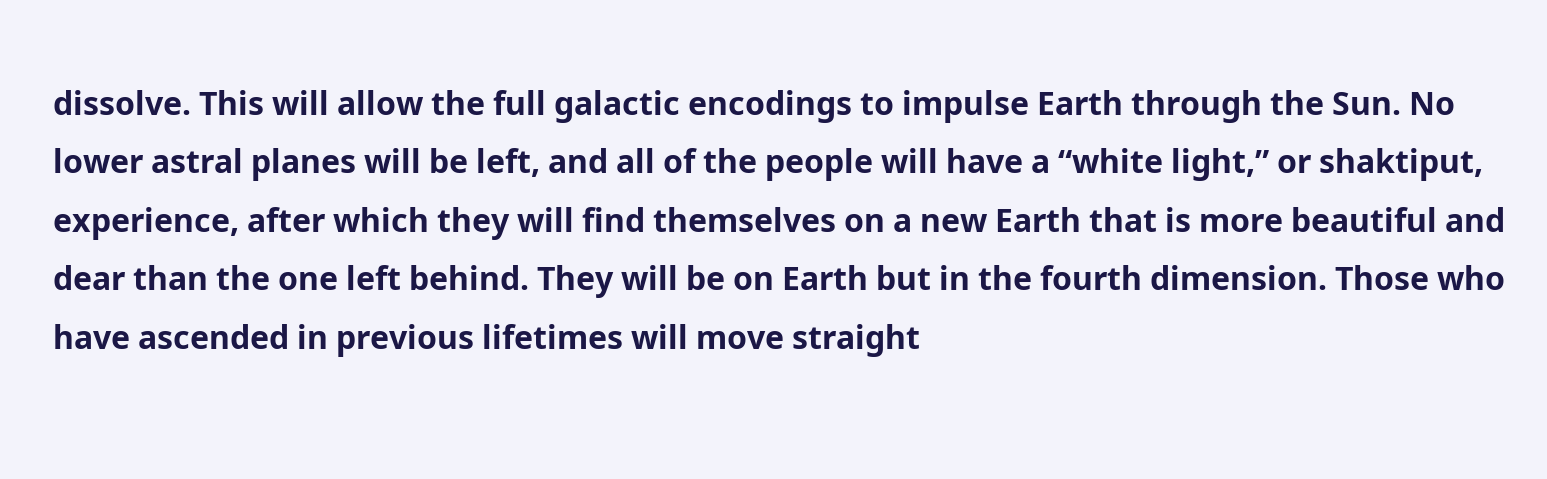dissolve. This will allow the full galactic encodings to impulse Earth through the Sun. No lower astral planes will be left, and all of the people will have a “white light,” or shaktiput, experience, after which they will find themselves on a new Earth that is more beautiful and dear than the one left behind. They will be on Earth but in the fourth dimension. Those who have ascended in previous lifetimes will move straight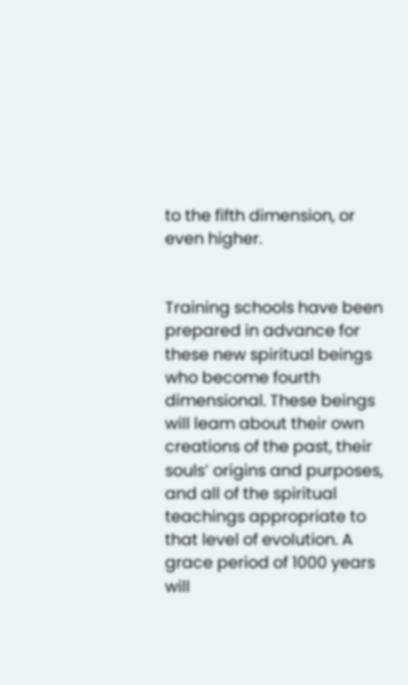to the fifth dimension, or even higher.


Training schools have been prepared in advance for these new spiritual beings who become fourth dimensional. These beings will leam about their own creations of the past, their souls’ origins and purposes, and all of the spiritual teachings appropriate to that level of evolution. A grace period of 1000 years will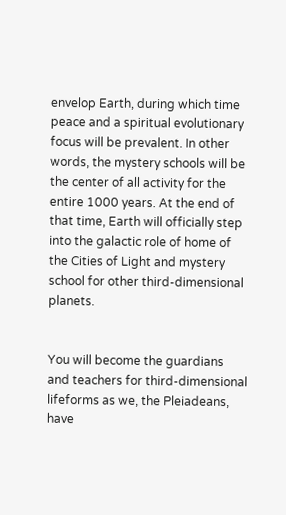envelop Earth, during which time peace and a spiritual evolutionary focus will be prevalent. In other words, the mystery schools will be the center of all activity for the entire 1000 years. At the end of that time, Earth will officially step into the galactic role of home of the Cities of Light and mystery school for other third-dimensional planets.


You will become the guardians and teachers for third-dimensional lifeforms as we, the Pleiadeans, have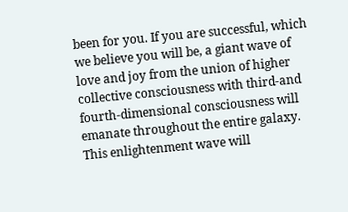been for you. If you are successful, which we believe you will be, a giant wave of love and joy from the union of higher collective consciousness with third-and fourth-dimensional consciousness will emanate throughout the entire galaxy. This enlightenment wave will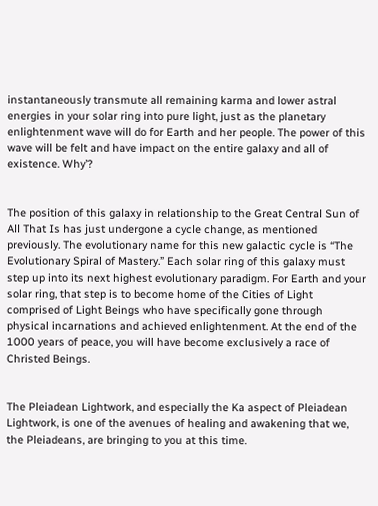instantaneously transmute all remaining karma and lower astral energies in your solar ring into pure light, just as the planetary enlightenment wave will do for Earth and her people. The power of this wave will be felt and have impact on the entire galaxy and all of existence. Why’?


The position of this galaxy in relationship to the Great Central Sun of All That Is has just undergone a cycle change, as mentioned previously. The evolutionary name for this new galactic cycle is “The Evolutionary Spiral of Mastery.” Each solar ring of this galaxy must step up into its next highest evolutionary paradigm. For Earth and your solar ring, that step is to become home of the Cities of Light comprised of Light Beings who have specifically gone through physical incarnations and achieved enlightenment. At the end of the 1000 years of peace, you will have become exclusively a race of Christed Beings.


The Pleiadean Lightwork, and especially the Ka aspect of Pleiadean Lightwork, is one of the avenues of healing and awakening that we, the Pleiadeans, are bringing to you at this time.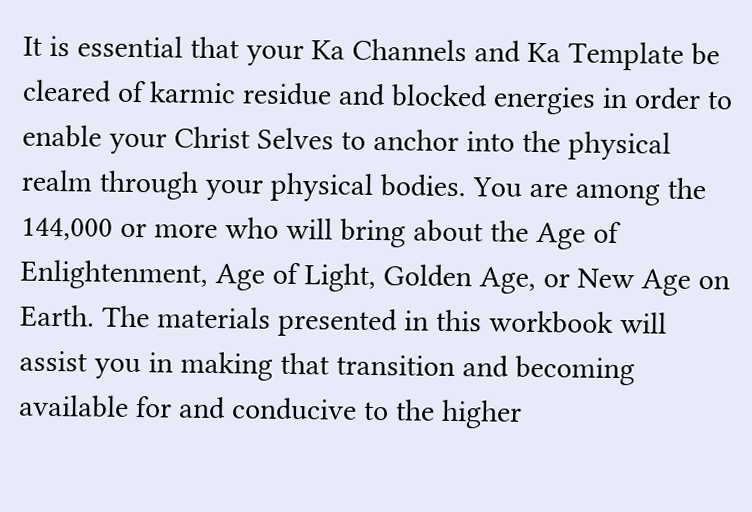It is essential that your Ka Channels and Ka Template be cleared of karmic residue and blocked energies in order to enable your Christ Selves to anchor into the physical realm through your physical bodies. You are among the 144,000 or more who will bring about the Age of Enlightenment, Age of Light, Golden Age, or New Age on Earth. The materials presented in this workbook will assist you in making that transition and becoming available for and conducive to the higher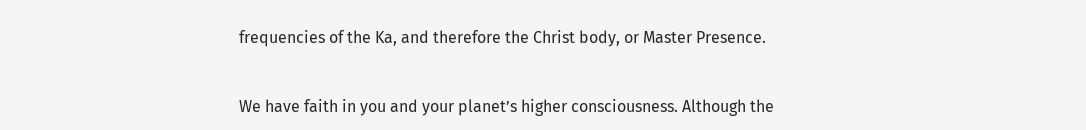frequencies of the Ka, and therefore the Christ body, or Master Presence.


We have faith in you and your planet’s higher consciousness. Although the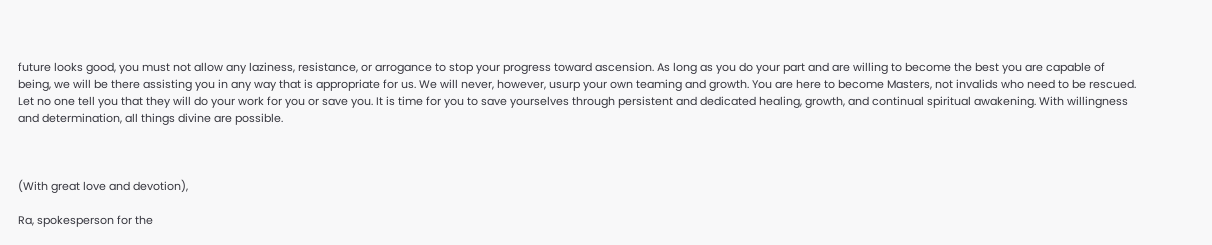future looks good, you must not allow any laziness, resistance, or arrogance to stop your progress toward ascension. As long as you do your part and are willing to become the best you are capable of being, we will be there assisting you in any way that is appropriate for us. We will never, however, usurp your own teaming and growth. You are here to become Masters, not invalids who need to be rescued. Let no one tell you that they will do your work for you or save you. It is time for you to save yourselves through persistent and dedicated healing, growth, and continual spiritual awakening. With willingness and determination, all things divine are possible.



(With great love and devotion),

Ra, spokesperson for the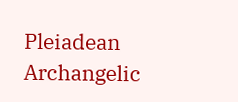Pleiadean Archangelic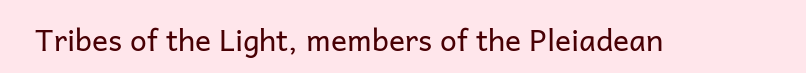Tribes of the Light, members of the Pleiadean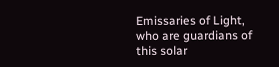Emissaries of Light, who are guardians of this solar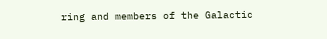ring and members of the Galactic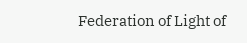Federation of Light of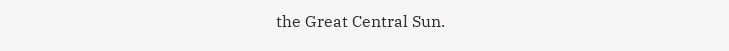the Great Central Sun.